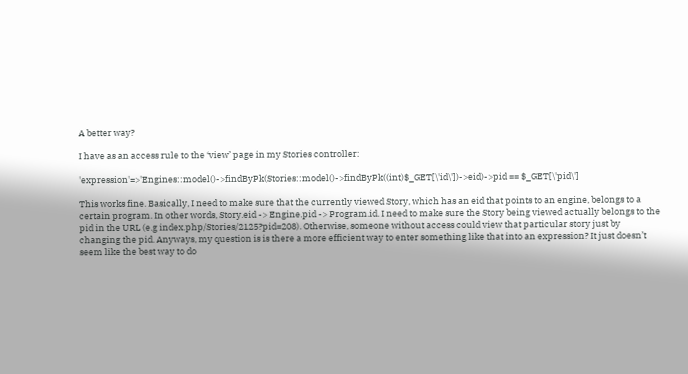A better way?

I have as an access rule to the ‘view’ page in my Stories controller:

'expression'=>'Engines::model()->findByPk(Stories::model()->findByPk((int)$_GET[\'id\'])->eid)->pid == $_GET[\'pid\']

This works fine. Basically, I need to make sure that the currently viewed Story, which has an eid that points to an engine, belongs to a certain program. In other words, Story.eid -> Engine.pid -> Program.id. I need to make sure the Story being viewed actually belongs to the pid in the URL (e.g index.php/Stories/2125?pid=208). Otherwise, someone without access could view that particular story just by changing the pid. Anyways, my question is is there a more efficient way to enter something like that into an expression? It just doesn’t seem like the best way to do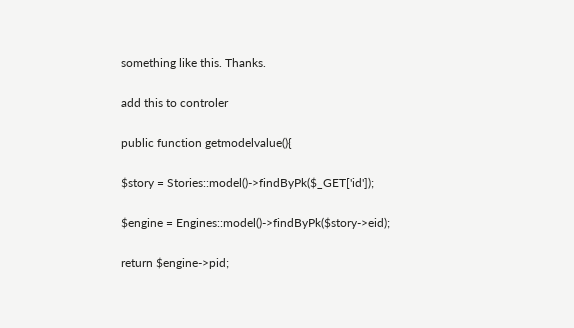something like this. Thanks.

add this to controler

public function getmodelvalue(){

$story = Stories::model()->findByPk($_GET['id']);

$engine = Engines::model()->findByPk($story->eid);

return $engine->pid;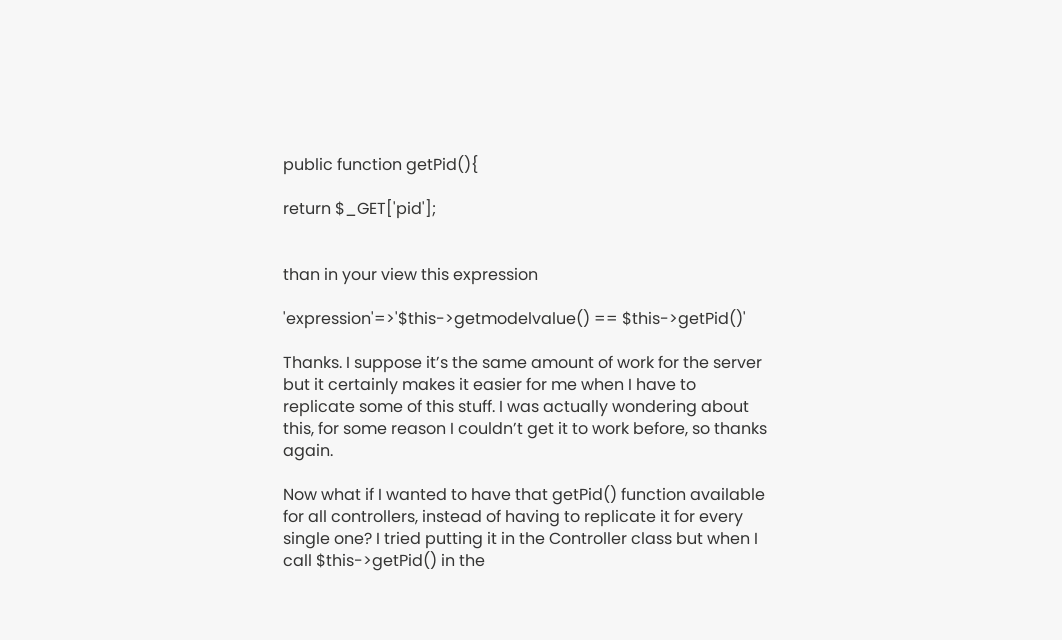public function getPid(){

return $_GET['pid'];


than in your view this expression

'expression'=>'$this->getmodelvalue() == $this->getPid()'

Thanks. I suppose it’s the same amount of work for the server but it certainly makes it easier for me when I have to replicate some of this stuff. I was actually wondering about this, for some reason I couldn’t get it to work before, so thanks again.

Now what if I wanted to have that getPid() function available for all controllers, instead of having to replicate it for every single one? I tried putting it in the Controller class but when I call $this->getPid() in the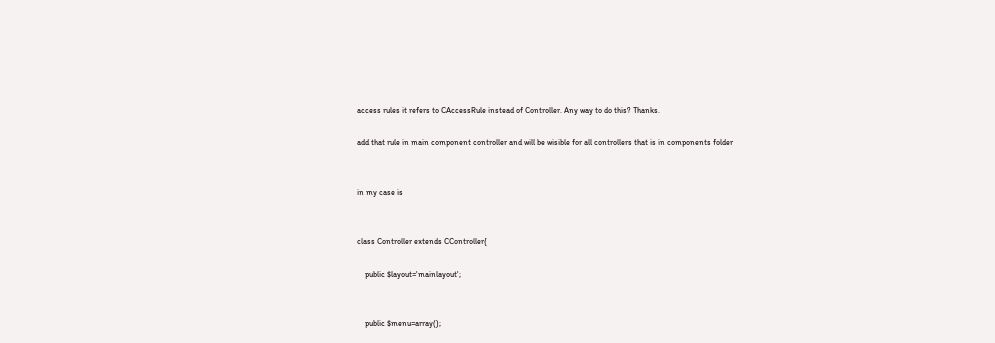access rules it refers to CAccessRule instead of Controller. Any way to do this? Thanks.

add that rule in main component controller and will be wisible for all controllers that is in components folder


in my case is


class Controller extends CController{

    public $layout='mainlayout';


    public $menu=array();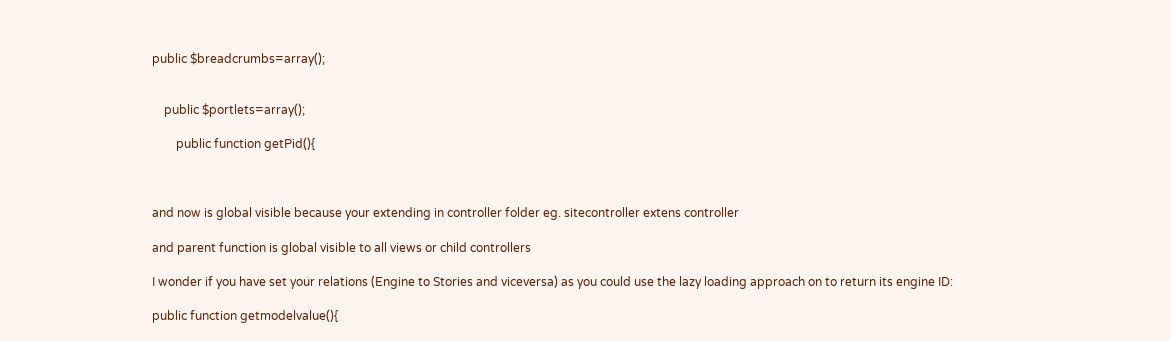public $breadcrumbs=array();


    public $portlets=array();

        public function getPid(){



and now is global visible because your extending in controller folder eg. sitecontroller extens controller

and parent function is global visible to all views or child controllers

I wonder if you have set your relations (Engine to Stories and viceversa) as you could use the lazy loading approach on to return its engine ID:

public function getmodelvalue(){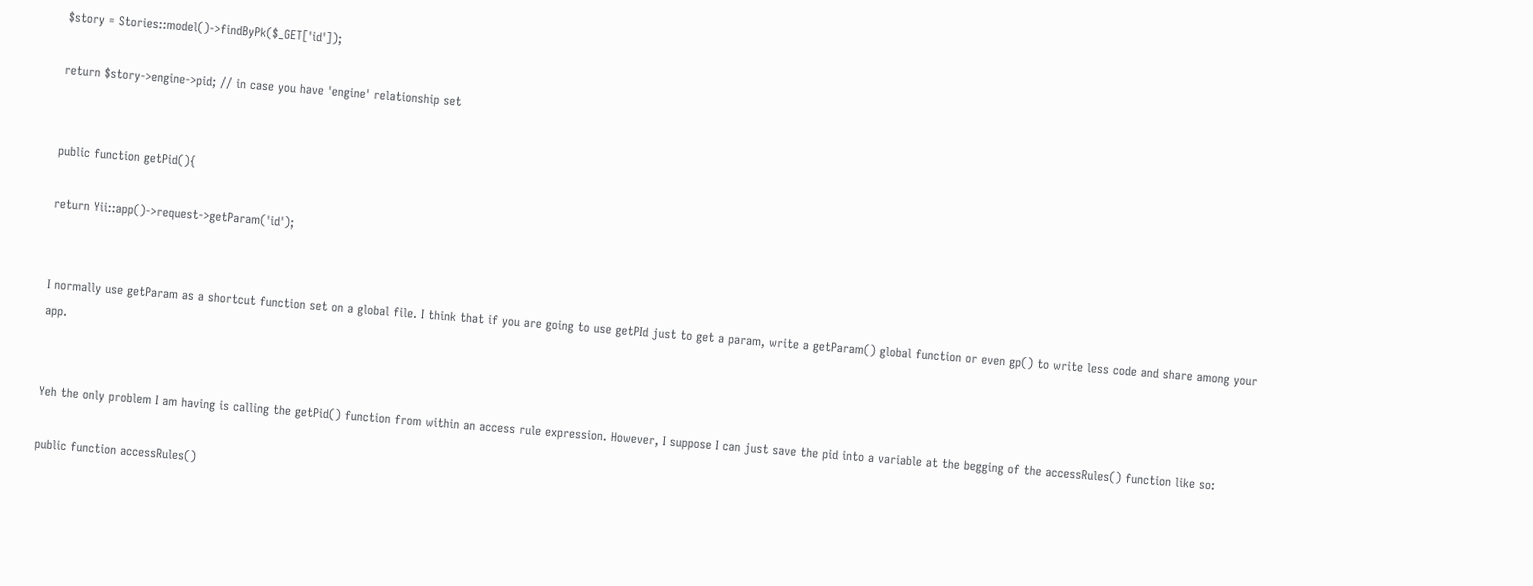$story = Stories::model()->findByPk($_GET['id']);

return $story->engine->pid; // in case you have 'engine' relationship set


public function getPid(){

return Yii::app()->request->getParam('id');


I normally use getParam as a shortcut function set on a global file. I think that if you are going to use getPId just to get a param, write a getParam() global function or even gp() to write less code and share among your app.


Yeh the only problem I am having is calling the getPid() function from within an access rule expression. However, I suppose I can just save the pid into a variable at the begging of the accessRules() function like so:

public function accessRules()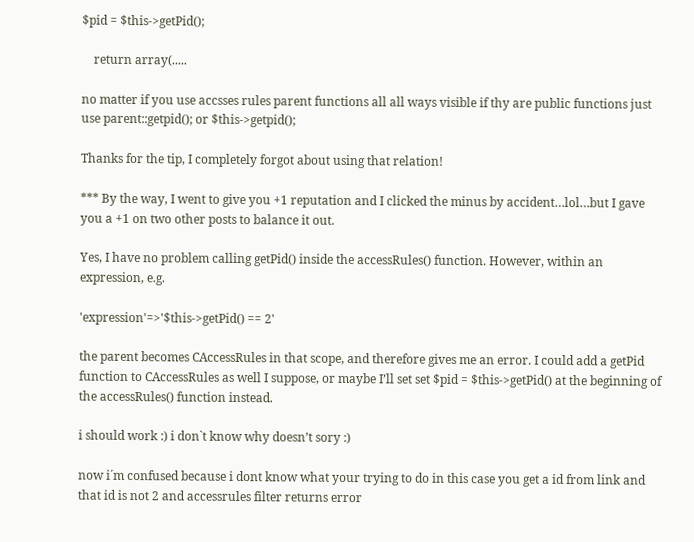$pid = $this->getPid();

    return array(.....

no matter if you use accsses rules parent functions all all ways visible if thy are public functions just use parent::getpid(); or $this->getpid();

Thanks for the tip, I completely forgot about using that relation!

*** By the way, I went to give you +1 reputation and I clicked the minus by accident…lol…but I gave you a +1 on two other posts to balance it out.

Yes, I have no problem calling getPid() inside the accessRules() function. However, within an expression, e.g.

'expression'=>'$this->getPid() == 2'

the parent becomes CAccessRules in that scope, and therefore gives me an error. I could add a getPid function to CAccessRules as well I suppose, or maybe I’ll set set $pid = $this->getPid() at the beginning of the accessRules() function instead.

i should work :) i don`t know why doesn’t sory :)

now i´m confused because i dont know what your trying to do in this case you get a id from link and that id is not 2 and accessrules filter returns error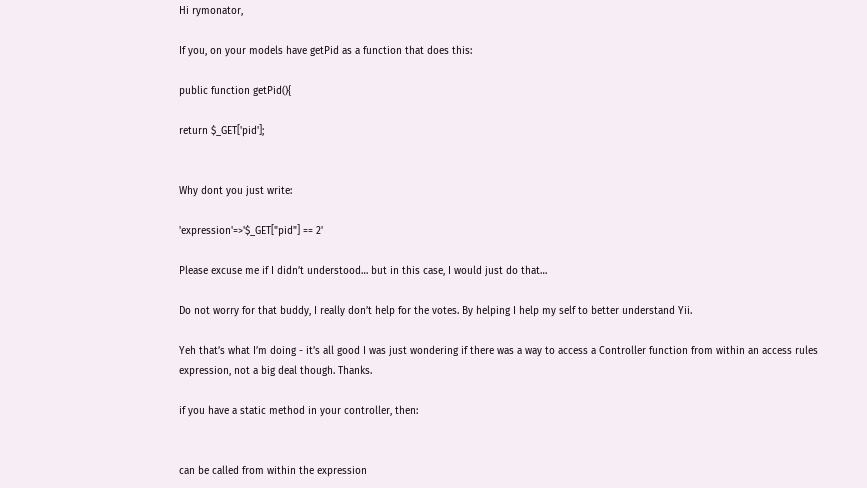Hi rymonator,

If you, on your models have getPid as a function that does this:

public function getPid(){

return $_GET['pid'];


Why dont you just write:

'expression'=>'$_GET["pid"] == 2'

Please excuse me if I didn’t understood… but in this case, I would just do that…

Do not worry for that buddy, I really don’t help for the votes. By helping I help my self to better understand Yii.

Yeh that’s what I’m doing - it’s all good I was just wondering if there was a way to access a Controller function from within an access rules expression, not a big deal though. Thanks.

if you have a static method in your controller, then:


can be called from within the expression